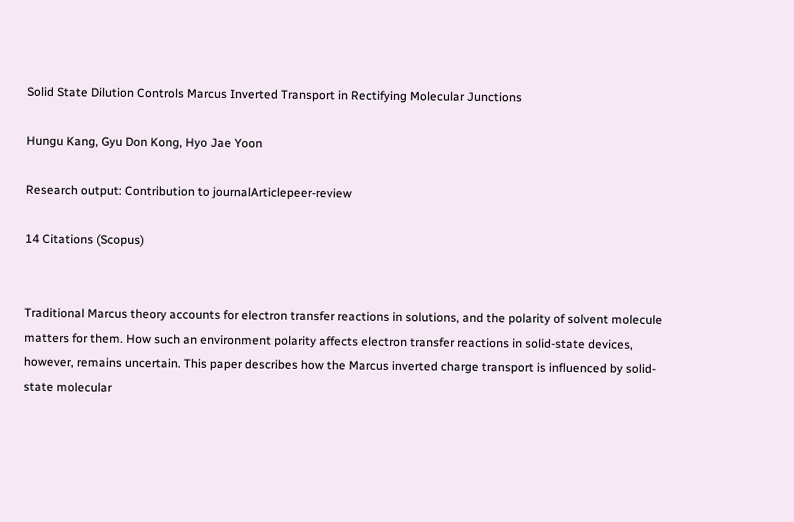Solid State Dilution Controls Marcus Inverted Transport in Rectifying Molecular Junctions

Hungu Kang, Gyu Don Kong, Hyo Jae Yoon

Research output: Contribution to journalArticlepeer-review

14 Citations (Scopus)


Traditional Marcus theory accounts for electron transfer reactions in solutions, and the polarity of solvent molecule matters for them. How such an environment polarity affects electron transfer reactions in solid-state devices, however, remains uncertain. This paper describes how the Marcus inverted charge transport is influenced by solid-state molecular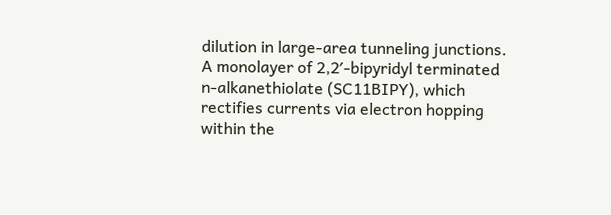dilution in large-area tunneling junctions. A monolayer of 2,2′-bipyridyl terminated n-alkanethiolate (SC11BIPY), which rectifies currents via electron hopping within the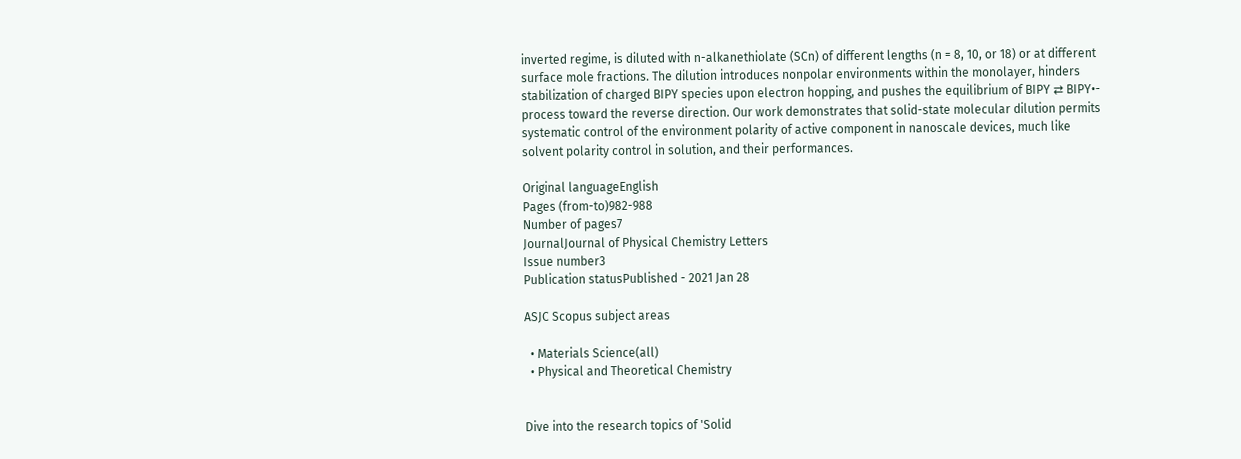inverted regime, is diluted with n-alkanethiolate (SCn) of different lengths (n = 8, 10, or 18) or at different surface mole fractions. The dilution introduces nonpolar environments within the monolayer, hinders stabilization of charged BIPY species upon electron hopping, and pushes the equilibrium of BIPY ⇄ BIPY•- process toward the reverse direction. Our work demonstrates that solid-state molecular dilution permits systematic control of the environment polarity of active component in nanoscale devices, much like solvent polarity control in solution, and their performances.

Original languageEnglish
Pages (from-to)982-988
Number of pages7
JournalJournal of Physical Chemistry Letters
Issue number3
Publication statusPublished - 2021 Jan 28

ASJC Scopus subject areas

  • Materials Science(all)
  • Physical and Theoretical Chemistry


Dive into the research topics of 'Solid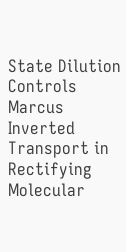State Dilution Controls Marcus Inverted Transport in Rectifying Molecular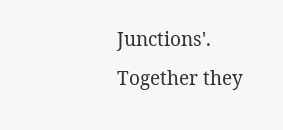Junctions'. Together they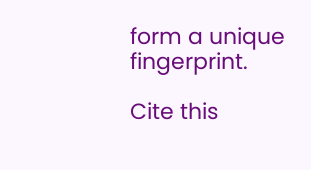form a unique fingerprint.

Cite this